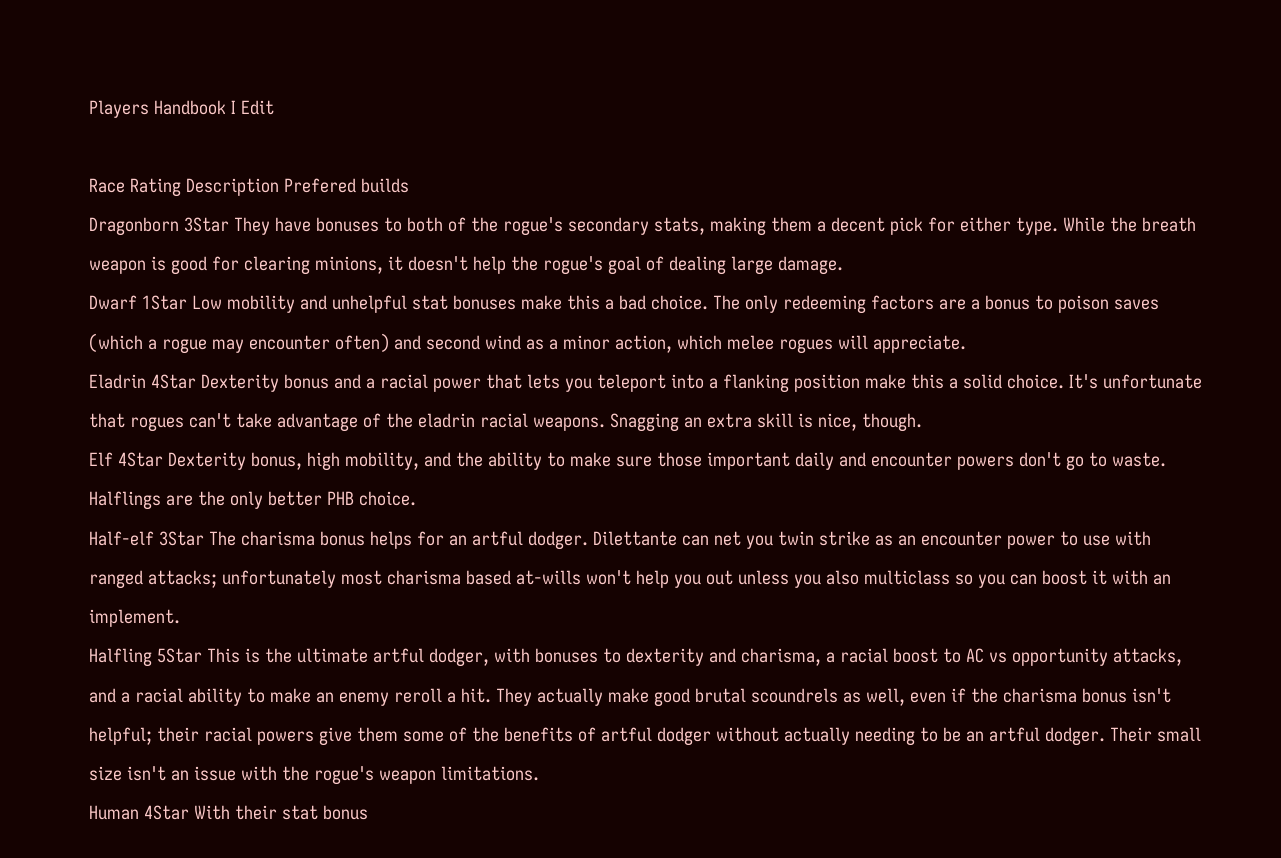Players Handbook I Edit

Race Rating Description Prefered builds
Dragonborn 3Star They have bonuses to both of the rogue's secondary stats, making them a decent pick for either type. While the breath weapon is good for clearing minions, it doesn't help the rogue's goal of dealing large damage.
Dwarf 1Star Low mobility and unhelpful stat bonuses make this a bad choice. The only redeeming factors are a bonus to poison saves (which a rogue may encounter often) and second wind as a minor action, which melee rogues will appreciate.
Eladrin 4Star Dexterity bonus and a racial power that lets you teleport into a flanking position make this a solid choice. It's unfortunate that rogues can't take advantage of the eladrin racial weapons. Snagging an extra skill is nice, though.
Elf 4Star Dexterity bonus, high mobility, and the ability to make sure those important daily and encounter powers don't go to waste. Halflings are the only better PHB choice.
Half-elf 3Star The charisma bonus helps for an artful dodger. Dilettante can net you twin strike as an encounter power to use with ranged attacks; unfortunately most charisma based at-wills won't help you out unless you also multiclass so you can boost it with an implement.
Halfling 5Star This is the ultimate artful dodger, with bonuses to dexterity and charisma, a racial boost to AC vs opportunity attacks, and a racial ability to make an enemy reroll a hit. They actually make good brutal scoundrels as well, even if the charisma bonus isn't helpful; their racial powers give them some of the benefits of artful dodger without actually needing to be an artful dodger. Their small size isn't an issue with the rogue's weapon limitations.
Human 4Star With their stat bonus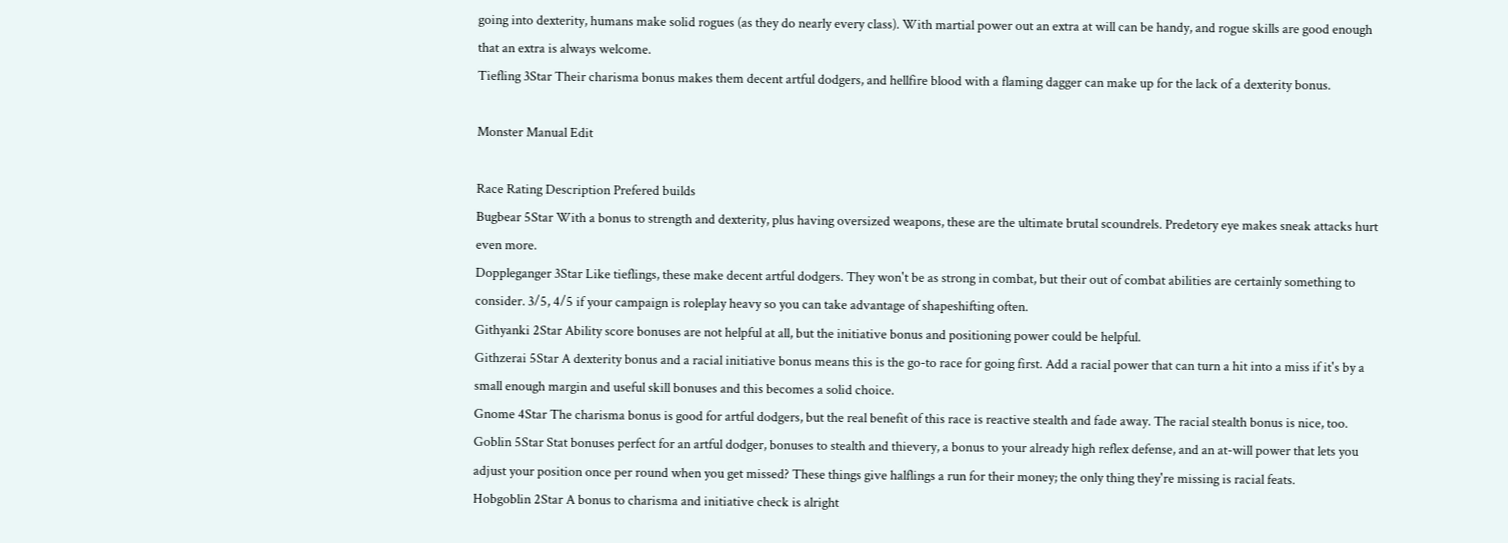going into dexterity, humans make solid rogues (as they do nearly every class). With martial power out an extra at will can be handy, and rogue skills are good enough that an extra is always welcome.
Tiefling 3Star Their charisma bonus makes them decent artful dodgers, and hellfire blood with a flaming dagger can make up for the lack of a dexterity bonus.

Monster Manual Edit

Race Rating Description Prefered builds
Bugbear 5Star With a bonus to strength and dexterity, plus having oversized weapons, these are the ultimate brutal scoundrels. Predetory eye makes sneak attacks hurt even more.
Doppleganger 3Star Like tieflings, these make decent artful dodgers. They won't be as strong in combat, but their out of combat abilities are certainly something to consider. 3/5, 4/5 if your campaign is roleplay heavy so you can take advantage of shapeshifting often.
Githyanki 2Star Ability score bonuses are not helpful at all, but the initiative bonus and positioning power could be helpful.
Githzerai 5Star A dexterity bonus and a racial initiative bonus means this is the go-to race for going first. Add a racial power that can turn a hit into a miss if it's by a small enough margin and useful skill bonuses and this becomes a solid choice.
Gnome 4Star The charisma bonus is good for artful dodgers, but the real benefit of this race is reactive stealth and fade away. The racial stealth bonus is nice, too.
Goblin 5Star Stat bonuses perfect for an artful dodger, bonuses to stealth and thievery, a bonus to your already high reflex defense, and an at-will power that lets you adjust your position once per round when you get missed? These things give halflings a run for their money; the only thing they're missing is racial feats.
Hobgoblin 2Star A bonus to charisma and initiative check is alright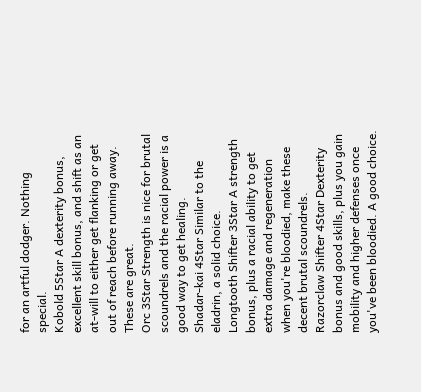for an artful dodger. Nothing special.
Kobold 5Star A dexterity bonus, excellent skill bonus, and shift as an at-will to either get flanking or get out of reach before running away. These are great.
Orc 3Star Strength is nice for brutal scoundrels and the racial power is a good way to get healing.
Shadar-kai 4Star Similar to the eladrin, a solid choice.
Longtooth Shifter 3Star A strength bonus, plus a racial ability to get extra damage and regeneration when you're bloodied, make these decent brutal scoundrels.
Razorclaw Shifter 4Star Dexterity bonus and good skills, plus you gain mobility and higher defenses once you've been bloodied. A good choice.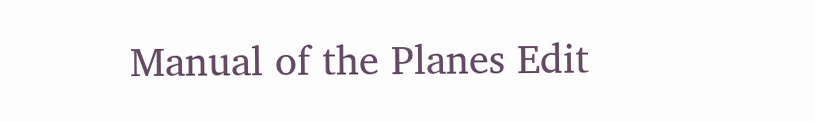Manual of the Planes Edit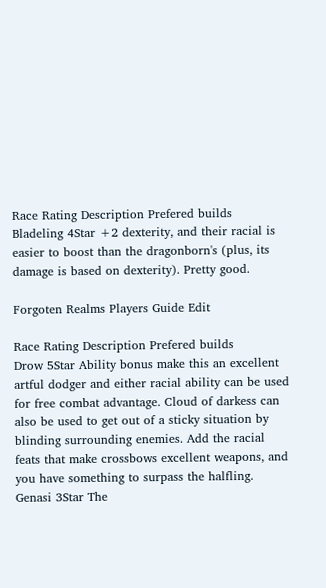Race Rating Description Prefered builds
Bladeling 4Star +2 dexterity, and their racial is easier to boost than the dragonborn's (plus, its damage is based on dexterity). Pretty good.

Forgoten Realms Players Guide Edit

Race Rating Description Prefered builds
Drow 5Star Ability bonus make this an excellent artful dodger and either racial ability can be used for free combat advantage. Cloud of darkess can also be used to get out of a sticky situation by blinding surrounding enemies. Add the racial feats that make crossbows excellent weapons, and you have something to surpass the halfling.
Genasi 3Star The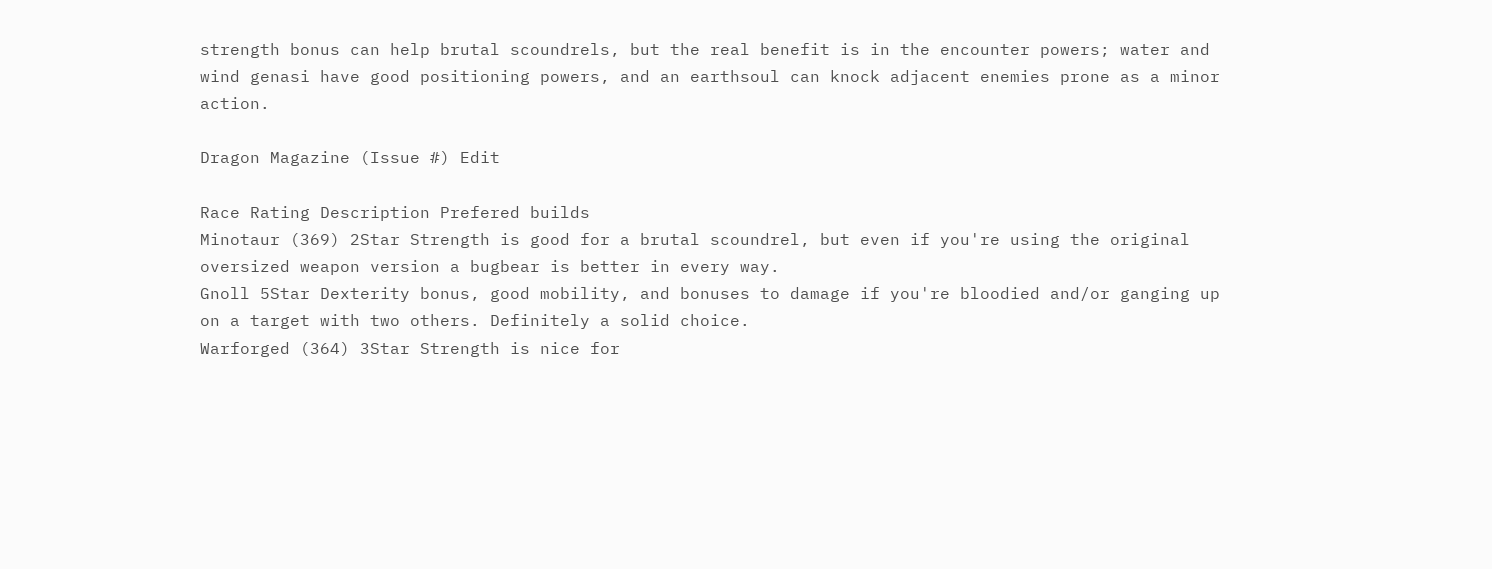strength bonus can help brutal scoundrels, but the real benefit is in the encounter powers; water and wind genasi have good positioning powers, and an earthsoul can knock adjacent enemies prone as a minor action.

Dragon Magazine (Issue #) Edit

Race Rating Description Prefered builds
Minotaur (369) 2Star Strength is good for a brutal scoundrel, but even if you're using the original oversized weapon version a bugbear is better in every way.
Gnoll 5Star Dexterity bonus, good mobility, and bonuses to damage if you're bloodied and/or ganging up on a target with two others. Definitely a solid choice.
Warforged (364) 3Star Strength is nice for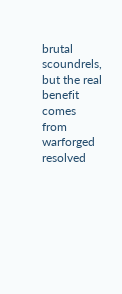brutal scoundrels, but the real benefit comes from warforged resolved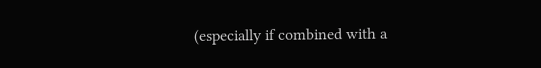(especially if combined with a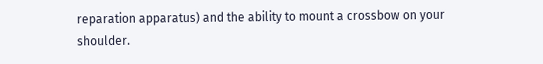reparation apparatus) and the ability to mount a crossbow on your shoulder.